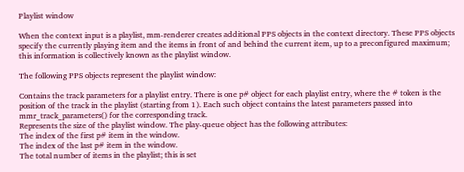Playlist window

When the context input is a playlist, mm-renderer creates additional PPS objects in the context directory. These PPS objects specify the currently playing item and the items in front of and behind the current item, up to a preconfigured maximum; this information is collectively known as the playlist window.

The following PPS objects represent the playlist window:

Contains the track parameters for a playlist entry. There is one p# object for each playlist entry, where the # token is the position of the track in the playlist (starting from 1). Each such object contains the latest parameters passed into mmr_track_parameters() for the corresponding track.
Represents the size of the playlist window. The play-queue object has the following attributes:
The index of the first p# item in the window.
The index of the last p# item in the window.
The total number of items in the playlist; this is set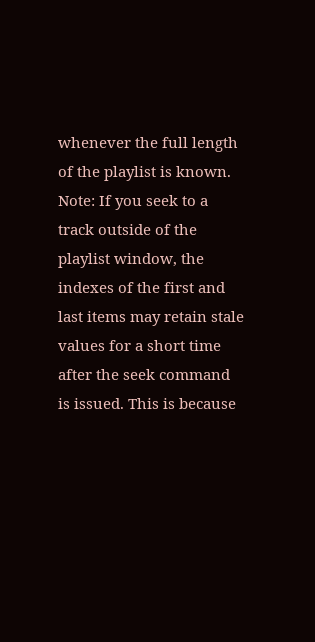whenever the full length of the playlist is known.
Note: If you seek to a track outside of the playlist window, the indexes of the first and last items may retain stale values for a short time after the seek command is issued. This is because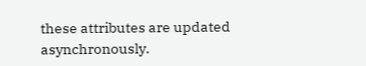these attributes are updated asynchronously.